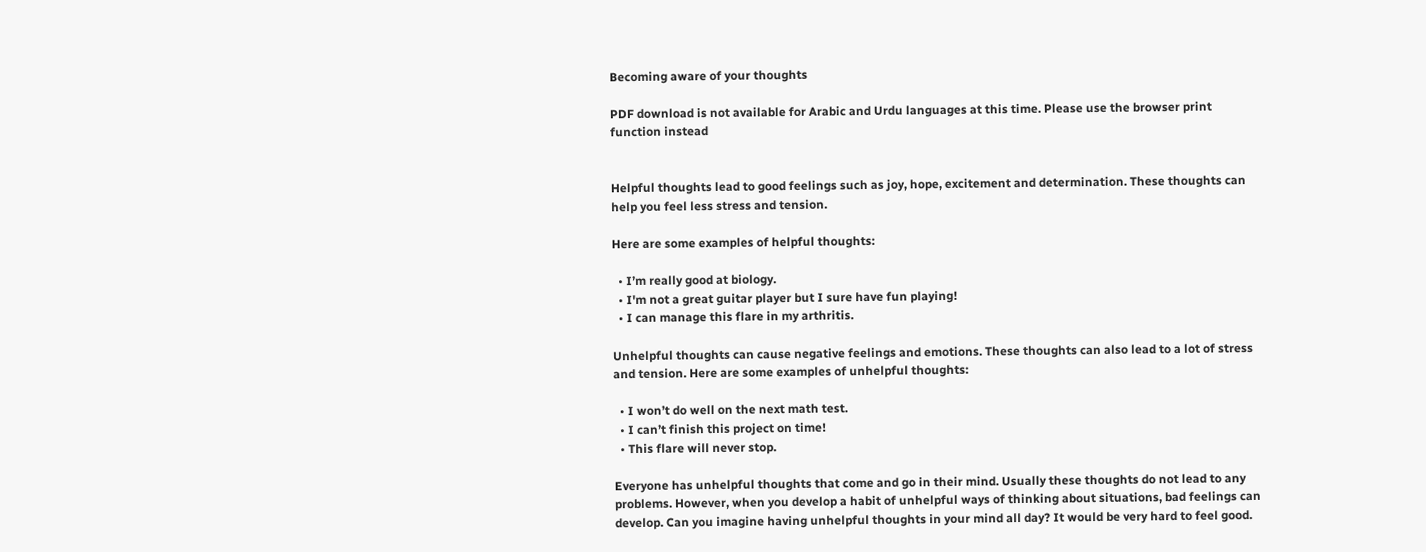Becoming aware of your thoughts

PDF download is not available for Arabic and Urdu languages at this time. Please use the browser print function instead


Helpful thoughts lead to good feelings such as joy, hope, excitement and determination. These thoughts can help you feel less stress and tension.

Here are some examples of helpful thoughts:

  • I’m really good at biology.
  • I'm not a great guitar player but I sure have fun playing!
  • I can manage this flare in my arthritis.

Unhelpful thoughts can cause negative feelings and emotions. These thoughts can also lead to a lot of stress and tension. Here are some examples of unhelpful thoughts:

  • I won’t do well on the next math test.
  • I can’t finish this project on time!
  • This flare will never stop.

Everyone has unhelpful thoughts that come and go in their mind. Usually these thoughts do not lead to any problems. However, when you develop a habit of unhelpful ways of thinking about situations, bad feelings can develop. Can you imagine having unhelpful thoughts in your mind all day? It would be very hard to feel good.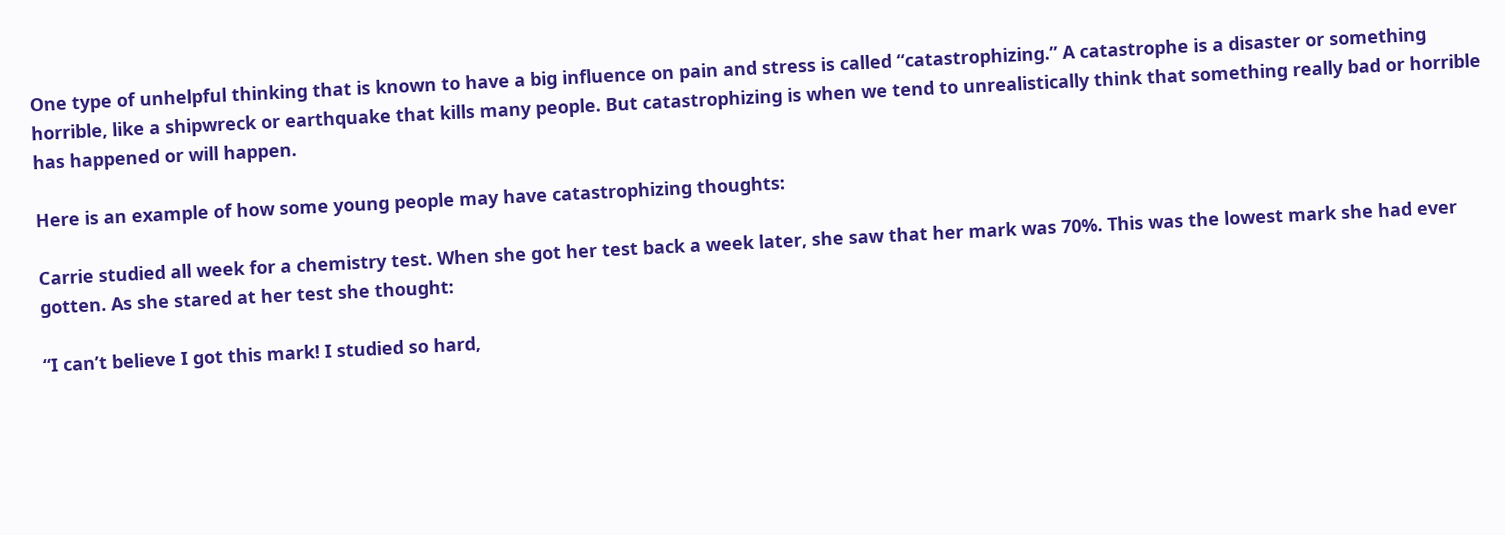One type of unhelpful thinking that is known to have a big influence on pain and stress is called “catastrophizing.” A catastrophe is a disaster or something horrible, like a shipwreck or earthquake that kills many people. But catastrophizing is when we tend to unrealistically think that something really bad or horrible has happened or will happen.

Here is an example of how some young people may have catastrophizing thoughts:

Carrie studied all week for a chemistry test. When she got her test back a week later, she saw that her mark was 70%. This was the lowest mark she had ever gotten. As she stared at her test she thought:

“I can’t believe I got this mark! I studied so hard,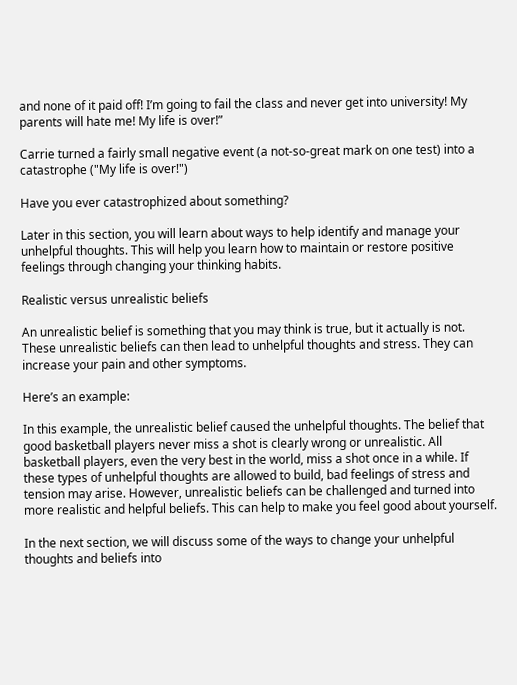and none of it paid off! I’m going to fail the class and never get into university! My parents will hate me! My life is over!”

Carrie turned a fairly small negative event (a not-so-great mark on one test) into a catastrophe ("My life is over!")

Have you ever catastrophized about something?

Later in this section, you will learn about ways to help identify and manage your unhelpful thoughts. This will help you learn how to maintain or restore positive feelings through changing your thinking habits.

Realistic versus unrealistic beliefs

An unrealistic belief is something that you may think is true, but it actually is not. These unrealistic beliefs can then lead to unhelpful thoughts and stress. They can increase your pain and other symptoms.

Here’s an example:

In this example, the unrealistic belief caused the unhelpful thoughts. The belief that good basketball players never miss a shot is clearly wrong or unrealistic. All basketball players, even the very best in the world, miss a shot once in a while. If these types of unhelpful thoughts are allowed to build, bad feelings of stress and tension may arise. However, unrealistic beliefs can be challenged and turned into more realistic and helpful beliefs. This can help to make you feel good about yourself.

In the next section, we will discuss some of the ways to change your unhelpful thoughts and beliefs into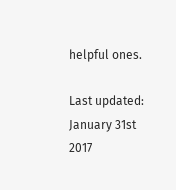helpful ones.

Last updated: January 31st 2017